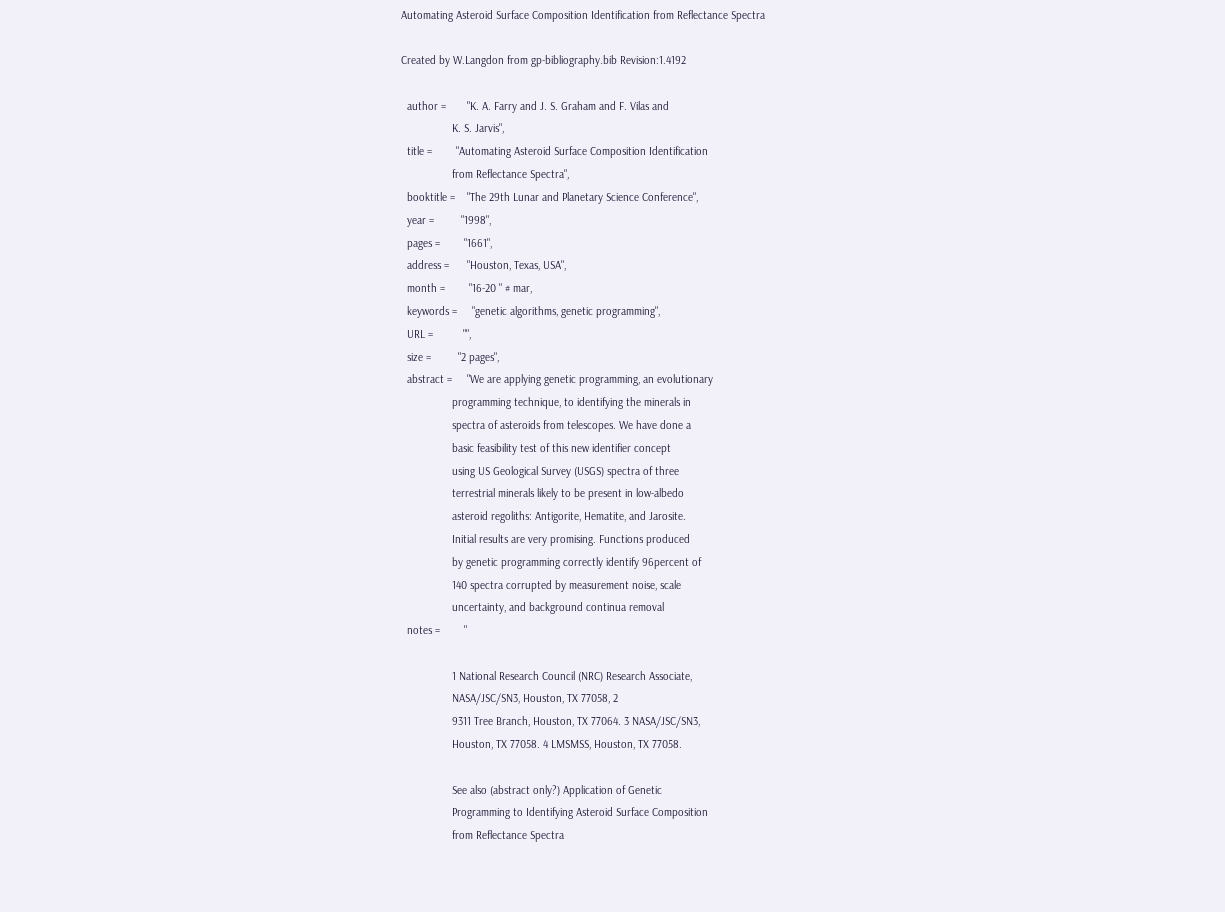Automating Asteroid Surface Composition Identification from Reflectance Spectra

Created by W.Langdon from gp-bibliography.bib Revision:1.4192

  author =       "K. A. Farry and J. S. Graham and F. Vilas and
                 K. S. Jarvis",
  title =        "Automating Asteroid Surface Composition Identification
                 from Reflectance Spectra",
  booktitle =    "The 29th Lunar and Planetary Science Conference",
  year =         "1998",
  pages =        "1661",
  address =      "Houston, Texas, USA",
  month =        "16-20 " # mar,
  keywords =     "genetic algorithms, genetic programming",
  URL =          "",
  size =         "2 pages",
  abstract =     "We are applying genetic programming, an evolutionary
                 programming technique, to identifying the minerals in
                 spectra of asteroids from telescopes. We have done a
                 basic feasibility test of this new identifier concept
                 using US Geological Survey (USGS) spectra of three
                 terrestrial minerals likely to be present in low-albedo
                 asteroid regoliths: Antigorite, Hematite, and Jarosite.
                 Initial results are very promising. Functions produced
                 by genetic programming correctly identify 96percent of
                 140 spectra corrupted by measurement noise, scale
                 uncertainty, and background continua removal
  notes =        "

                 1 National Research Council (NRC) Research Associate,
                 NASA/JSC/SN3, Houston, TX 77058, 2
                 9311 Tree Branch, Houston, TX 77064. 3 NASA/JSC/SN3,
                 Houston, TX 77058. 4 LMSMSS, Houston, TX 77058.

                 See also (abstract only?) Application of Genetic
                 Programming to Identifying Asteroid Surface Composition
                 from Reflectance Spectra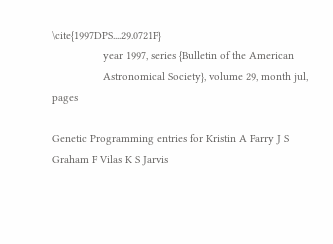\cite{1997DPS....29.0721F}
                 year 1997, series {Bulletin of the American
                 Astronomical Society}, volume 29, month jul, pages

Genetic Programming entries for Kristin A Farry J S Graham F Vilas K S Jarvis